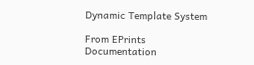Dynamic Template System

From EPrints Documentation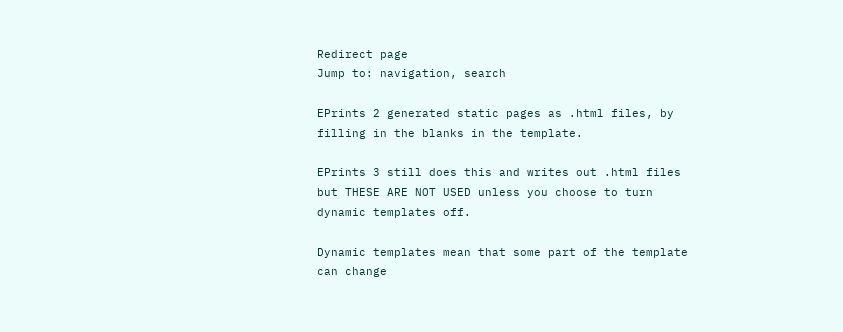Redirect page
Jump to: navigation, search

EPrints 2 generated static pages as .html files, by filling in the blanks in the template.

EPrints 3 still does this and writes out .html files but THESE ARE NOT USED unless you choose to turn dynamic templates off.

Dynamic templates mean that some part of the template can change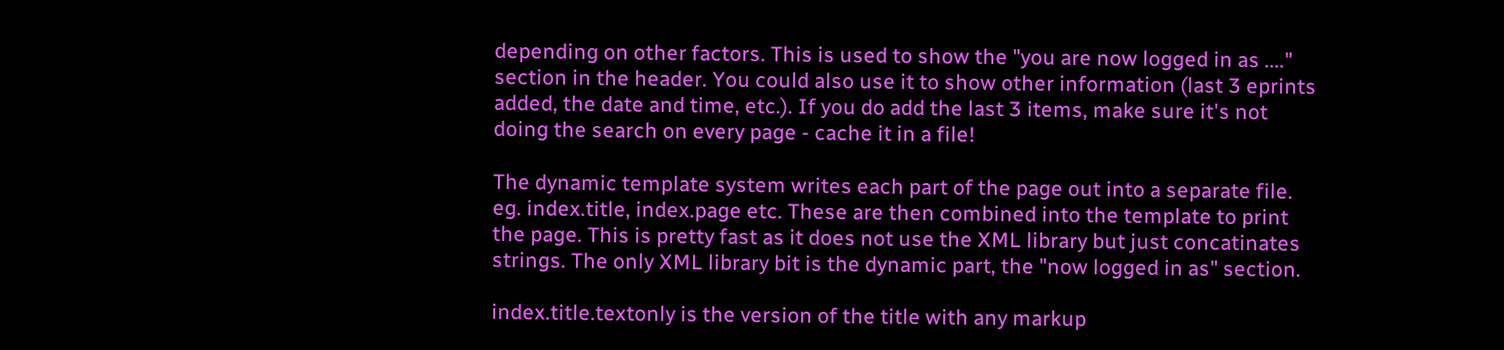depending on other factors. This is used to show the "you are now logged in as ...." section in the header. You could also use it to show other information (last 3 eprints added, the date and time, etc.). If you do add the last 3 items, make sure it's not doing the search on every page - cache it in a file!

The dynamic template system writes each part of the page out into a separate file. eg. index.title, index.page etc. These are then combined into the template to print the page. This is pretty fast as it does not use the XML library but just concatinates strings. The only XML library bit is the dynamic part, the "now logged in as" section.

index.title.textonly is the version of the title with any markup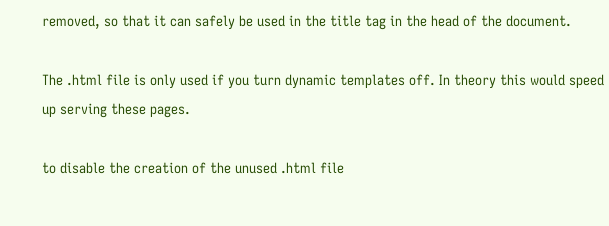removed, so that it can safely be used in the title tag in the head of the document.

The .html file is only used if you turn dynamic templates off. In theory this would speed up serving these pages.

to disable the creation of the unused .html file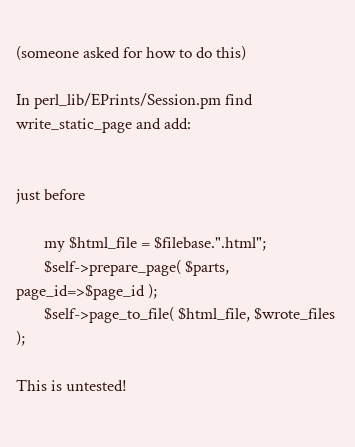(someone asked for how to do this)

In perl_lib/EPrints/Session.pm find write_static_page and add:


just before

       my $html_file = $filebase.".html";
       $self->prepare_page( $parts, page_id=>$page_id );
       $self->page_to_file( $html_file, $wrote_files );

This is untested!